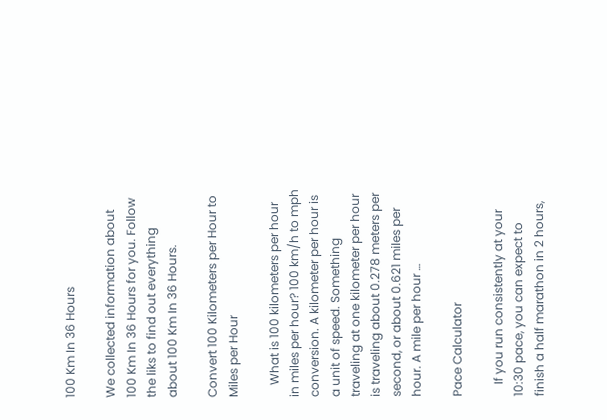100 Km In 36 Hours

We collected information about 100 Km In 36 Hours for you. Follow the liks to find out everything about 100 Km In 36 Hours.

Convert 100 Kilometers per Hour to Miles per Hour

    What is 100 kilometers per hour in miles per hour? 100 km/h to mph conversion. A kilometer per hour is a unit of speed. Something traveling at one kilometer per hour is traveling about 0.278 meters per second, or about 0.621 miles per hour. A mile per hour …

Pace Calculator

    If you run consistently at your 10:30 pace, you can expect to finish a half marathon in 2 hours,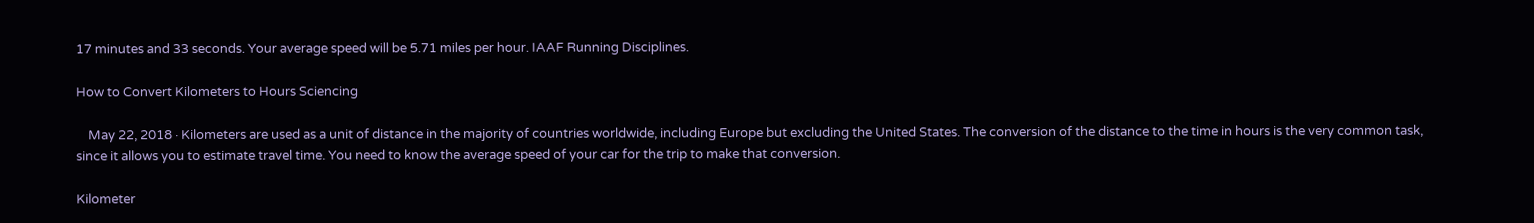17 minutes and 33 seconds. Your average speed will be 5.71 miles per hour. IAAF Running Disciplines.

How to Convert Kilometers to Hours Sciencing

    May 22, 2018 · Kilometers are used as a unit of distance in the majority of countries worldwide, including Europe but excluding the United States. The conversion of the distance to the time in hours is the very common task, since it allows you to estimate travel time. You need to know the average speed of your car for the trip to make that conversion.

Kilometer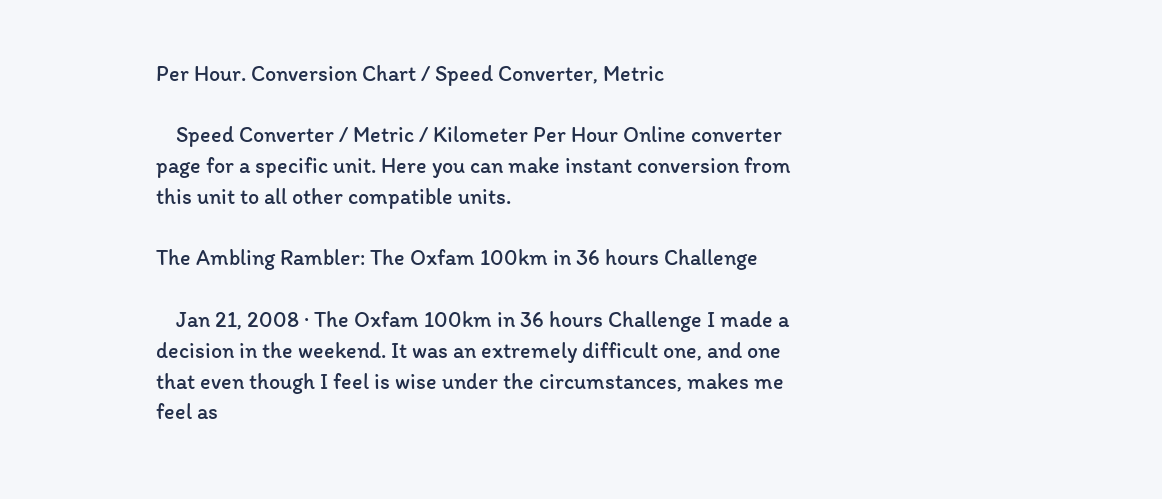Per Hour. Conversion Chart / Speed Converter, Metric

    Speed Converter / Metric / Kilometer Per Hour Online converter page for a specific unit. Here you can make instant conversion from this unit to all other compatible units.

The Ambling Rambler: The Oxfam 100km in 36 hours Challenge

    Jan 21, 2008 · The Oxfam 100km in 36 hours Challenge I made a decision in the weekend. It was an extremely difficult one, and one that even though I feel is wise under the circumstances, makes me feel as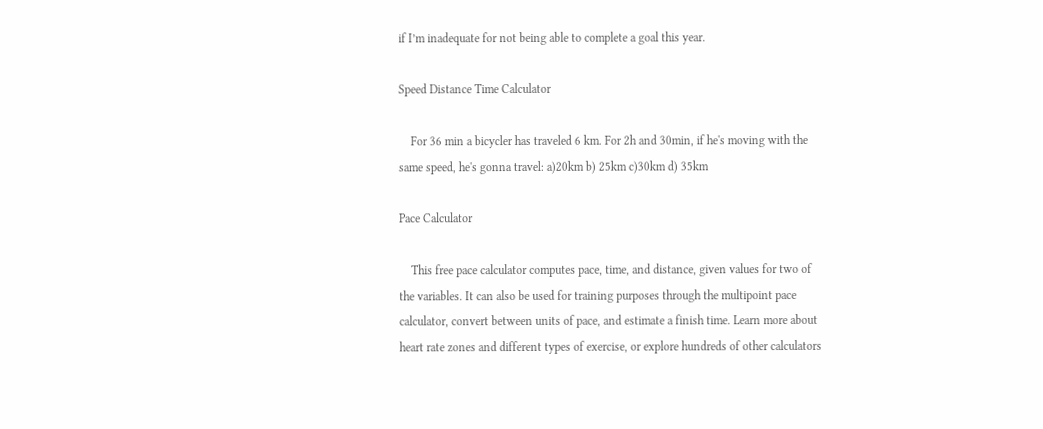if I’m inadequate for not being able to complete a goal this year.

Speed Distance Time Calculator

    For 36 min a bicycler has traveled 6 km. For 2h and 30min, if he's moving with the same speed, he's gonna travel: a)20km b) 25km c)30km d) 35km

Pace Calculator

    This free pace calculator computes pace, time, and distance, given values for two of the variables. It can also be used for training purposes through the multipoint pace calculator, convert between units of pace, and estimate a finish time. Learn more about heart rate zones and different types of exercise, or explore hundreds of other calculators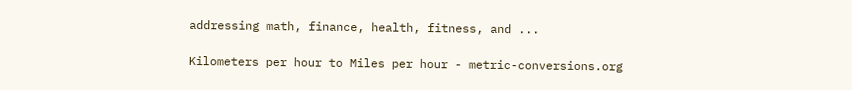addressing math, finance, health, fitness, and ...

Kilometers per hour to Miles per hour - metric-conversions.org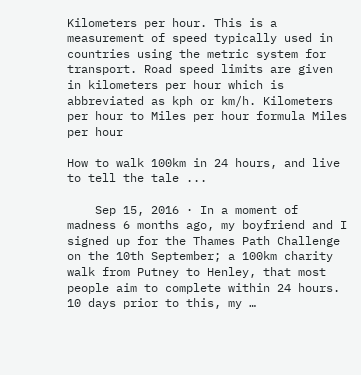Kilometers per hour. This is a measurement of speed typically used in countries using the metric system for transport. Road speed limits are given in kilometers per hour which is abbreviated as kph or km/h. Kilometers per hour to Miles per hour formula Miles per hour

How to walk 100km in 24 hours, and live to tell the tale ...

    Sep 15, 2016 · In a moment of madness 6 months ago, my boyfriend and I signed up for the Thames Path Challenge on the 10th September; a 100km charity walk from Putney to Henley, that most people aim to complete within 24 hours. 10 days prior to this, my …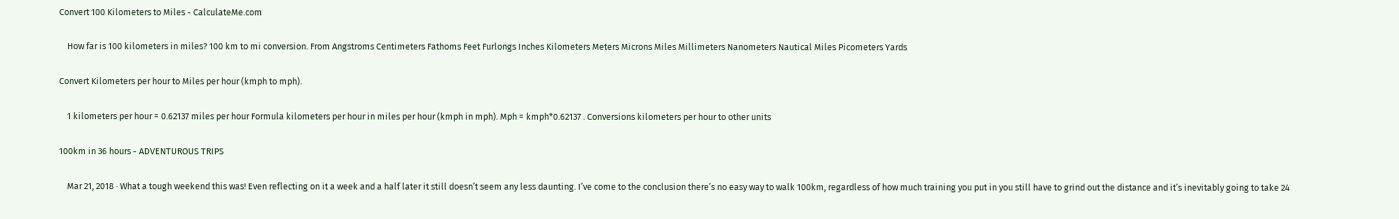Convert 100 Kilometers to Miles - CalculateMe.com

    How far is 100 kilometers in miles? 100 km to mi conversion. From Angstroms Centimeters Fathoms Feet Furlongs Inches Kilometers Meters Microns Miles Millimeters Nanometers Nautical Miles Picometers Yards

Convert Kilometers per hour to Miles per hour (kmph to mph).

    1 kilometers per hour = 0.62137 miles per hour Formula kilometers per hour in miles per hour (kmph in mph). Mph = kmph*0.62137 . Conversions kilometers per hour to other units

100km in 36 hours - ADVENTUROUS TRIPS

    Mar 21, 2018 · What a tough weekend this was! Even reflecting on it a week and a half later it still doesn’t seem any less daunting. I’ve come to the conclusion there’s no easy way to walk 100km, regardless of how much training you put in you still have to grind out the distance and it’s inevitably going to take 24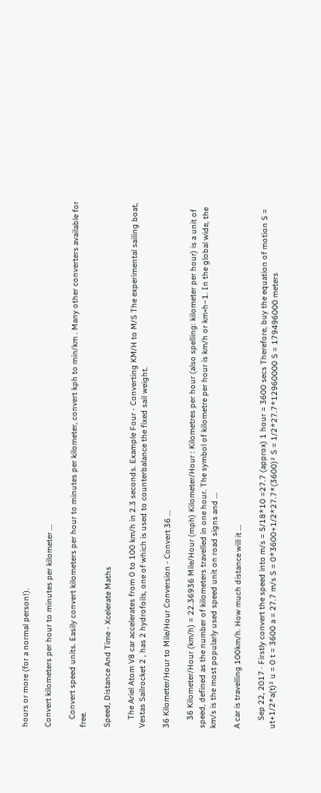hours or more (for a normal person!).

Convert kilometers per hour to minutes per kilometer ...

    Convert speed units. Easily convert kilometers per hour to minutes per kilometer, convert kph to min/km . Many other converters available for free.

Speed, Distance And Time - Xcelerate Maths

    The Ariel Atom V8 car accelerates from 0 to 100 km/h in 2.3 seconds. Example Four - Converting KM/H to M/S The experimental sailing boat, Vestas Sailrocket 2 , has 2 hydrofoils, one of which is used to counterbalance the fixed sail weight.

36 Kilometer/Hour to Mile/Hour Conversion - Convert 36 ...

    36 Kilometer/Hour (km/h) = 22.36936 Mile/Hour (mph) Kilometer/Hour : Kilometres per hour (also spelling: kilometer per hour) is a unit of speed, defined as the number of kilometers travelled in one hour. The symbol of kilometre per hour is km/h or km•h−1. In the global wide, the km/s is the most popularly used speed unit on road signs and ...

A car is travelling 100km/h. How much distance will it ...

    Sep 22, 2017 · Firstly convert the speed into m/s = 5/18*10 =27.7 (approx) 1 hour = 3600 secs Therefore, buy the equation of motion S = ut+1/2*a(t)² u = 0 t = 3600 a = 27.7 m/s S = 0*3600+1/2*27.7*(3600)² S = 1/2*27.7*12960000 S = 179496000 meters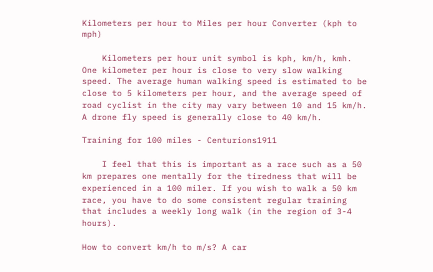Kilometers per hour to Miles per hour Converter (kph to mph)

    Kilometers per hour unit symbol is kph, km/h, kmh. One kilometer per hour is close to very slow walking speed. The average human walking speed is estimated to be close to 5 kilometers per hour, and the average speed of road cyclist in the city may vary between 10 and 15 km/h. A drone fly speed is generally close to 40 km/h.

Training for 100 miles - Centurions1911

    I feel that this is important as a race such as a 50 km prepares one mentally for the tiredness that will be experienced in a 100 miler. If you wish to walk a 50 km race, you have to do some consistent regular training that includes a weekly long walk (in the region of 3-4 hours).

How to convert km/h to m/s? A car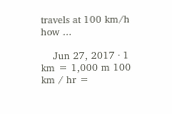travels at 100 km/h how ...

    Jun 27, 2017 · 1 km = 1,000 m 100 km / hr =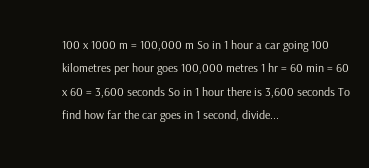100 x 1000 m = 100,000 m So in 1 hour a car going 100 kilometres per hour goes 100,000 metres 1 hr = 60 min = 60 x 60 = 3,600 seconds So in 1 hour there is 3,600 seconds To find how far the car goes in 1 second, divide...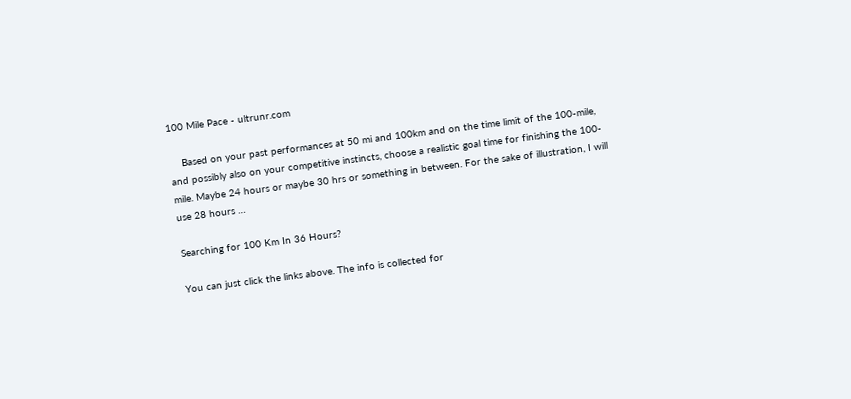100 Mile Pace - ultrunr.com

    Based on your past performances at 50 mi and 100km and on the time limit of the 100-mile, and possibly also on your competitive instincts, choose a realistic goal time for finishing the 100-mile. Maybe 24 hours or maybe 30 hrs or something in between. For the sake of illustration, I will use 28 hours …

Searching for 100 Km In 36 Hours?

You can just click the links above. The info is collected for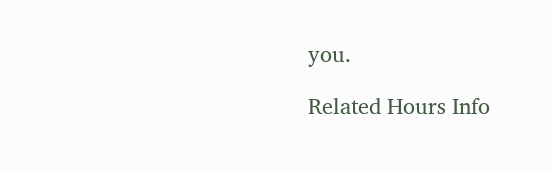you.

Related Hours Info